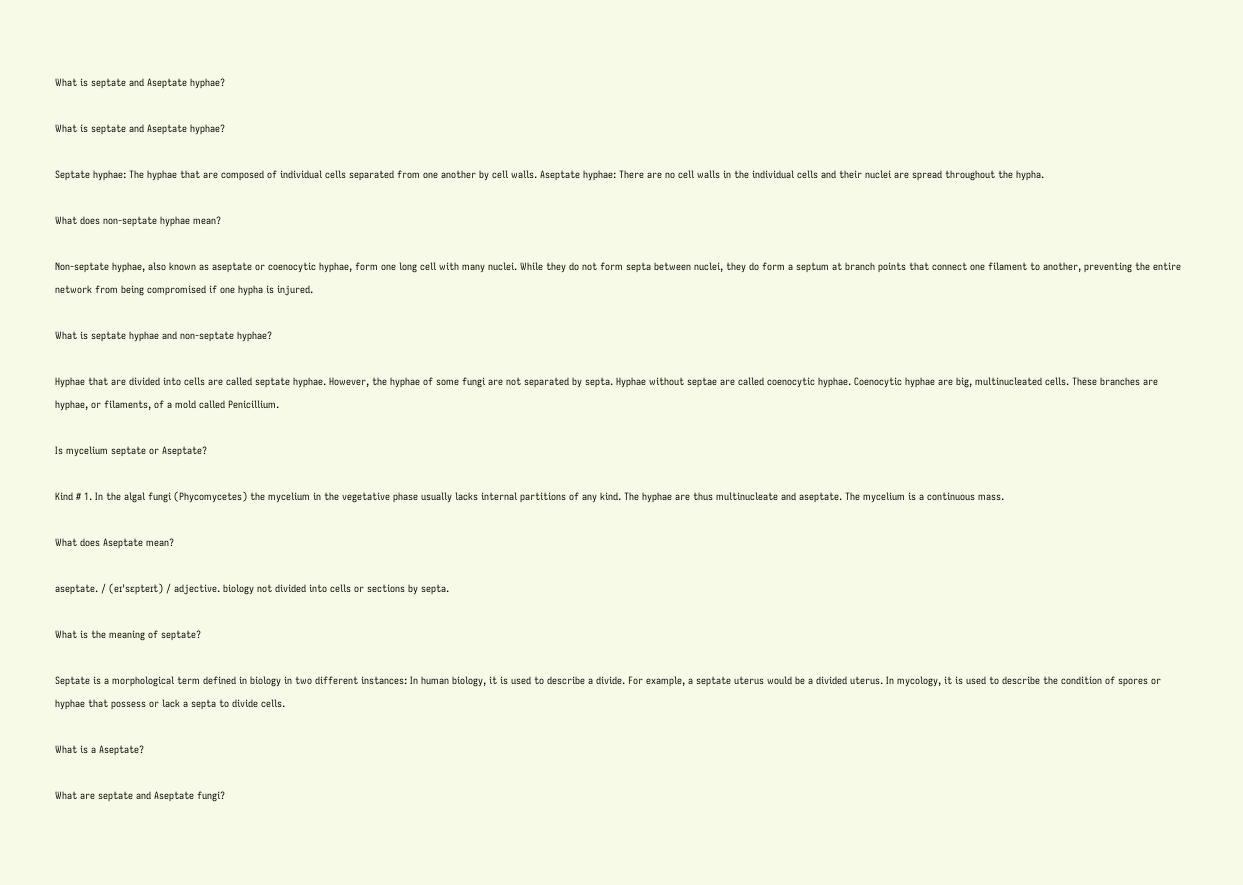What is septate and Aseptate hyphae?

What is septate and Aseptate hyphae?

Septate hyphae: The hyphae that are composed of individual cells separated from one another by cell walls. Aseptate hyphae: There are no cell walls in the individual cells and their nuclei are spread throughout the hypha.

What does non-septate hyphae mean?

Non-septate hyphae, also known as aseptate or coenocytic hyphae, form one long cell with many nuclei. While they do not form septa between nuclei, they do form a septum at branch points that connect one filament to another, preventing the entire network from being compromised if one hypha is injured.

What is septate hyphae and non-septate hyphae?

Hyphae that are divided into cells are called septate hyphae. However, the hyphae of some fungi are not separated by septa. Hyphae without septae are called coenocytic hyphae. Coenocytic hyphae are big, multinucleated cells. These branches are hyphae, or filaments, of a mold called Penicillium.

Is mycelium septate or Aseptate?

Kind # 1. In the algal fungi (Phycomycetes) the mycelium in the vegetative phase usually lacks internal partitions of any kind. The hyphae are thus multinucleate and aseptate. The mycelium is a continuous mass.

What does Aseptate mean?

aseptate. / (eɪˈsɛpteɪt) / adjective. biology not divided into cells or sections by septa.

What is the meaning of septate?

Septate is a morphological term defined in biology in two different instances: In human biology, it is used to describe a divide. For example, a septate uterus would be a divided uterus. In mycology, it is used to describe the condition of spores or hyphae that possess or lack a septa to divide cells.

What is a Aseptate?

What are septate and Aseptate fungi?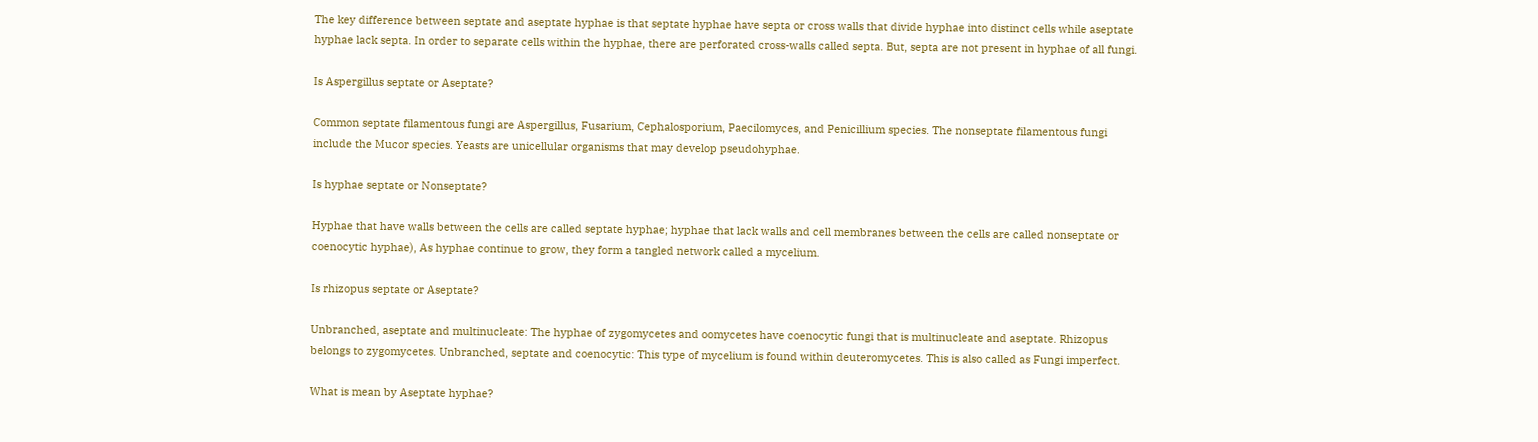The key difference between septate and aseptate hyphae is that septate hyphae have septa or cross walls that divide hyphae into distinct cells while aseptate hyphae lack septa. In order to separate cells within the hyphae, there are perforated cross-walls called septa. But, septa are not present in hyphae of all fungi.

Is Aspergillus septate or Aseptate?

Common septate filamentous fungi are Aspergillus, Fusarium, Cephalosporium, Paecilomyces, and Penicillium species. The nonseptate filamentous fungi include the Mucor species. Yeasts are unicellular organisms that may develop pseudohyphae.

Is hyphae septate or Nonseptate?

Hyphae that have walls between the cells are called septate hyphae; hyphae that lack walls and cell membranes between the cells are called nonseptate or coenocytic hyphae), As hyphae continue to grow, they form a tangled network called a mycelium.

Is rhizopus septate or Aseptate?

Unbranched, aseptate and multinucleate: The hyphae of zygomycetes and oomycetes have coenocytic fungi that is multinucleate and aseptate. Rhizopus belongs to zygomycetes. Unbranched, septate and coenocytic: This type of mycelium is found within deuteromycetes. This is also called as Fungi imperfect.

What is mean by Aseptate hyphae?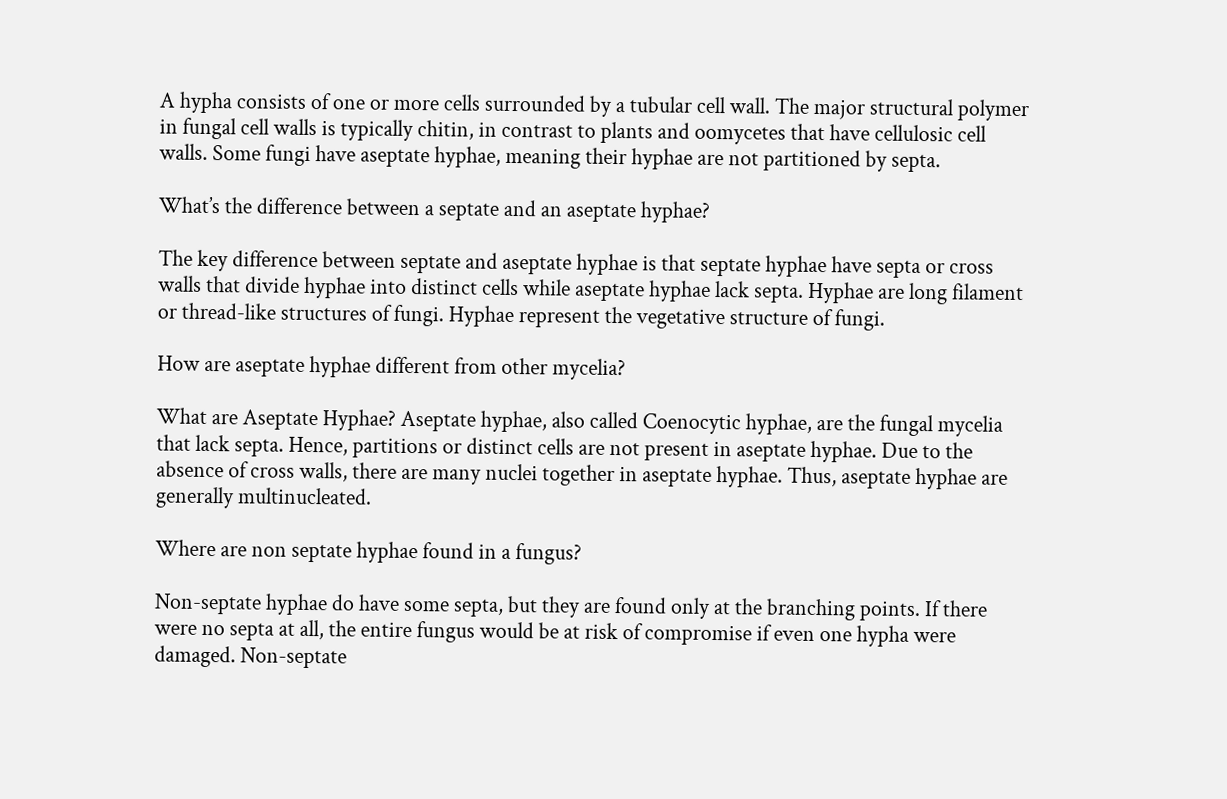A hypha consists of one or more cells surrounded by a tubular cell wall. The major structural polymer in fungal cell walls is typically chitin, in contrast to plants and oomycetes that have cellulosic cell walls. Some fungi have aseptate hyphae, meaning their hyphae are not partitioned by septa.

What’s the difference between a septate and an aseptate hyphae?

The key difference between septate and aseptate hyphae is that septate hyphae have septa or cross walls that divide hyphae into distinct cells while aseptate hyphae lack septa. Hyphae are long filament or thread-like structures of fungi. Hyphae represent the vegetative structure of fungi.

How are aseptate hyphae different from other mycelia?

What are Aseptate Hyphae? Aseptate hyphae, also called Coenocytic hyphae, are the fungal mycelia that lack septa. Hence, partitions or distinct cells are not present in aseptate hyphae. Due to the absence of cross walls, there are many nuclei together in aseptate hyphae. Thus, aseptate hyphae are generally multinucleated.

Where are non septate hyphae found in a fungus?

Non-septate hyphae do have some septa, but they are found only at the branching points. If there were no septa at all, the entire fungus would be at risk of compromise if even one hypha were damaged. Non-septate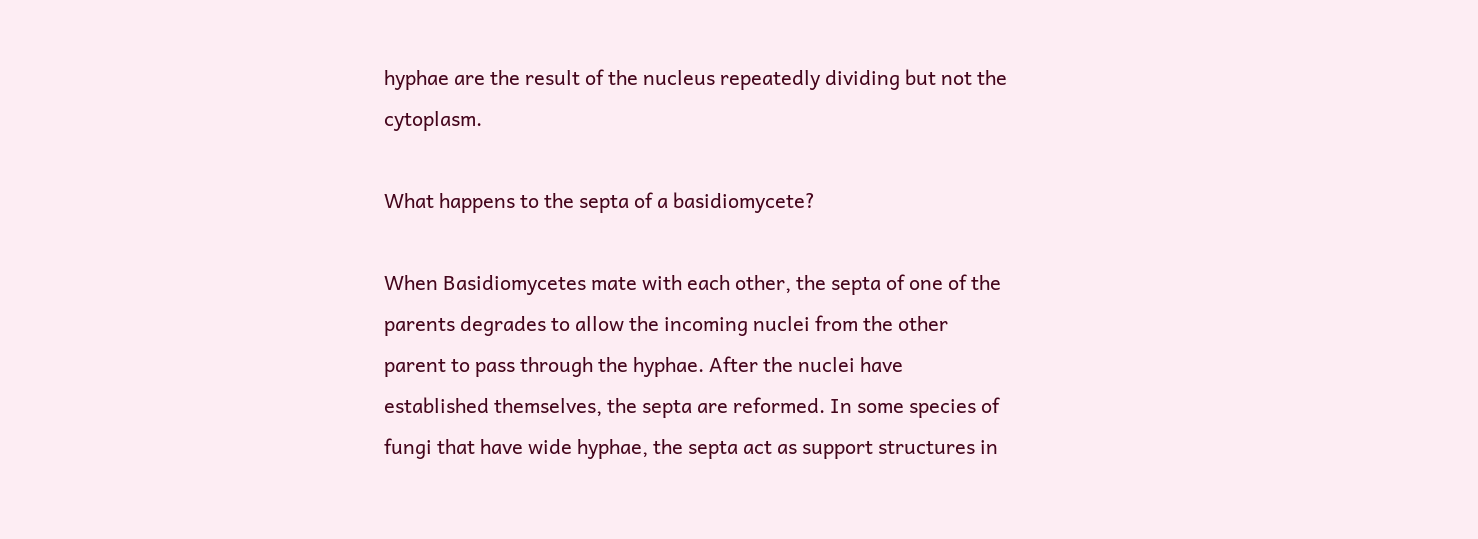hyphae are the result of the nucleus repeatedly dividing but not the cytoplasm.

What happens to the septa of a basidiomycete?

When Basidiomycetes mate with each other, the septa of one of the parents degrades to allow the incoming nuclei from the other parent to pass through the hyphae. After the nuclei have established themselves, the septa are reformed. In some species of fungi that have wide hyphae, the septa act as support structures in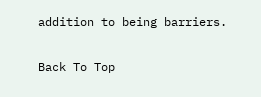addition to being barriers.

Back To Top